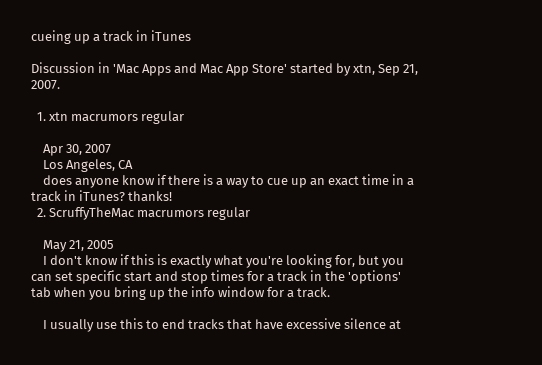cueing up a track in iTunes

Discussion in 'Mac Apps and Mac App Store' started by xtn, Sep 21, 2007.

  1. xtn macrumors regular

    Apr 30, 2007
    Los Angeles, CA
    does anyone know if there is a way to cue up an exact time in a track in iTunes? thanks!
  2. ScruffyTheMac macrumors regular

    May 21, 2005
    I don't know if this is exactly what you're looking for, but you can set specific start and stop times for a track in the 'options' tab when you bring up the info window for a track.

    I usually use this to end tracks that have excessive silence at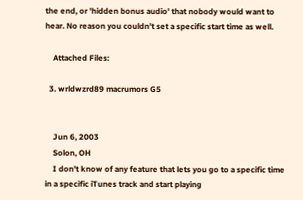the end, or 'hidden bonus audio' that nobody would want to hear. No reason you couldn't set a specific start time as well.

    Attached Files:

  3. wrldwzrd89 macrumors G5


    Jun 6, 2003
    Solon, OH
    I don't know of any feature that lets you go to a specific time in a specific iTunes track and start playing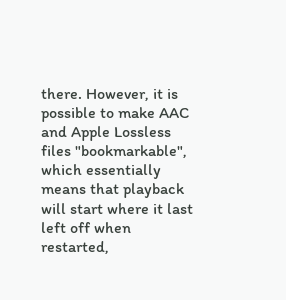there. However, it is possible to make AAC and Apple Lossless files "bookmarkable", which essentially means that playback will start where it last left off when restarted,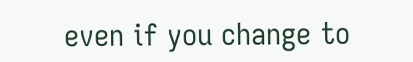even if you change to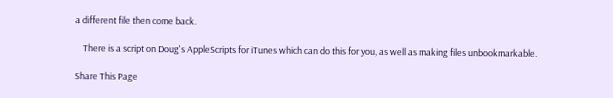a different file then come back.

    There is a script on Doug's AppleScripts for iTunes which can do this for you, as well as making files unbookmarkable.

Share This Page